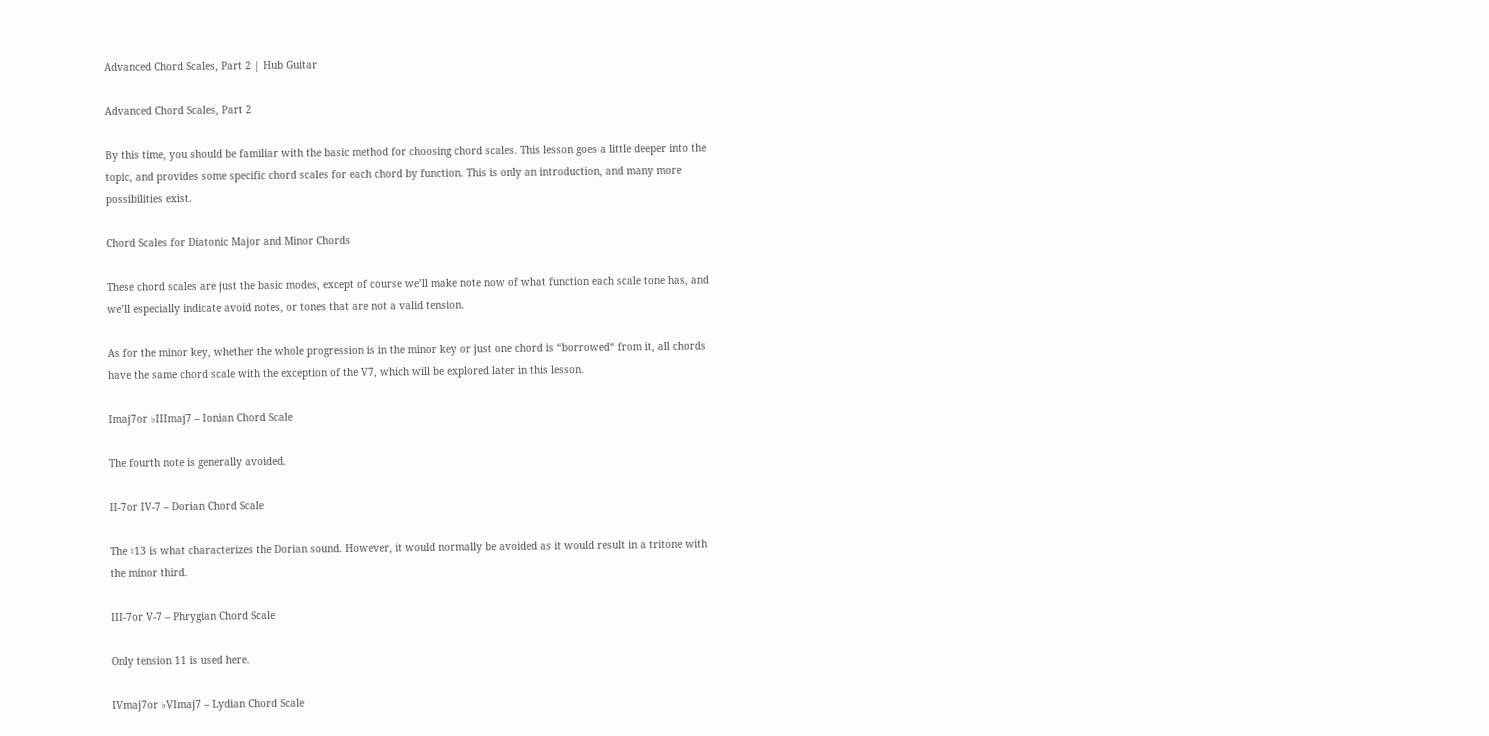Advanced Chord Scales, Part 2 | Hub Guitar

Advanced Chord Scales, Part 2

By this time, you should be familiar with the basic method for choosing chord scales. This lesson goes a little deeper into the topic, and provides some specific chord scales for each chord by function. This is only an introduction, and many more possibilities exist.

Chord Scales for Diatonic Major and Minor Chords

These chord scales are just the basic modes, except of course we’ll make note now of what function each scale tone has, and we’ll especially indicate avoid notes, or tones that are not a valid tension.

As for the minor key, whether the whole progression is in the minor key or just one chord is “borrowed“ from it, all chords have the same chord scale with the exception of the V7, which will be explored later in this lesson.

Imaj7or ♭IIImaj7 – Ionian Chord Scale

The fourth note is generally avoided.

II-7or IV-7 – Dorian Chord Scale

The ♮13 is what characterizes the Dorian sound. However, it would normally be avoided as it would result in a tritone with the minor third.

III-7or V-7 – Phrygian Chord Scale

Only tension 11 is used here.

IVmaj7or ♭VImaj7 – Lydian Chord Scale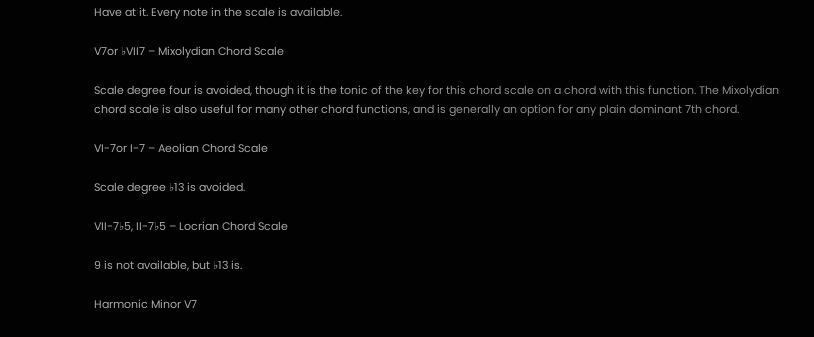Have at it. Every note in the scale is available.

V7or ♭VII7 – Mixolydian Chord Scale

Scale degree four is avoided, though it is the tonic of the key for this chord scale on a chord with this function. The Mixolydian chord scale is also useful for many other chord functions, and is generally an option for any plain dominant 7th chord.

VI-7or I-7 – Aeolian Chord Scale

Scale degree ♭13 is avoided.

VII-7♭5, II-7♭5 – Locrian Chord Scale

9 is not available, but ♭13 is.

Harmonic Minor V7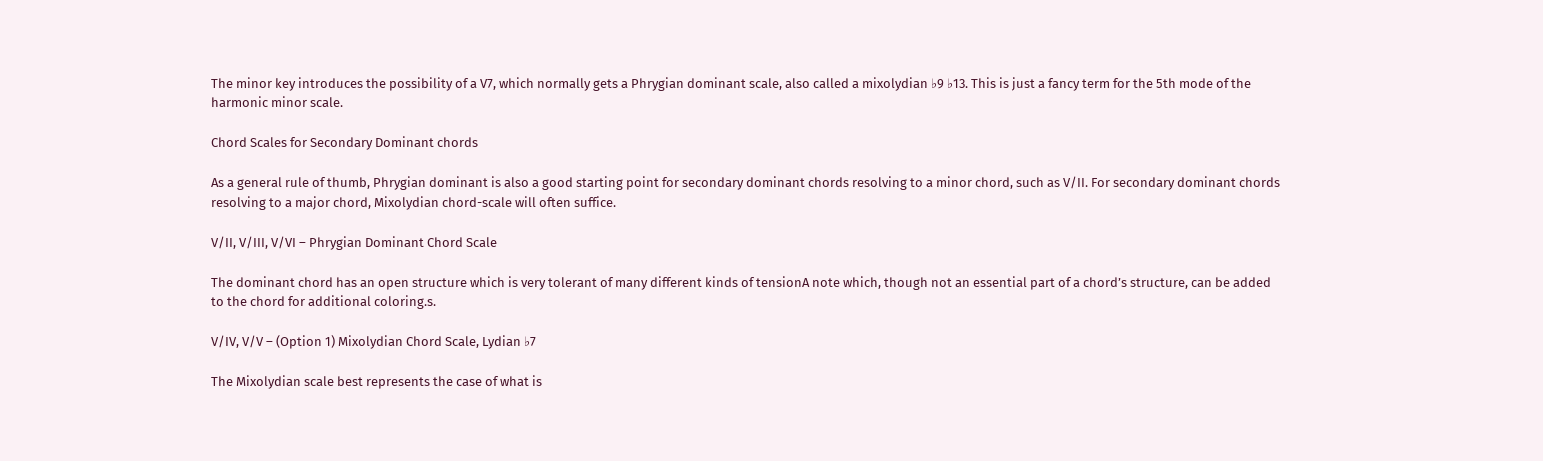The minor key introduces the possibility of a V7, which normally gets a Phrygian dominant scale, also called a mixolydian ♭9 ♭13. This is just a fancy term for the 5th mode of the harmonic minor scale.

Chord Scales for Secondary Dominant chords

As a general rule of thumb, Phrygian dominant is also a good starting point for secondary dominant chords resolving to a minor chord, such as V/II. For secondary dominant chords resolving to a major chord, Mixolydian chord-scale will often suffice.

V/II, V/III, V/VI – Phrygian Dominant Chord Scale

The dominant chord has an open structure which is very tolerant of many different kinds of tensionA note which, though not an essential part of a chord’s structure, can be added to the chord for additional coloring.s.

V/IV, V/V – (Option 1) Mixolydian Chord Scale, Lydian ♭7

The Mixolydian scale best represents the case of what is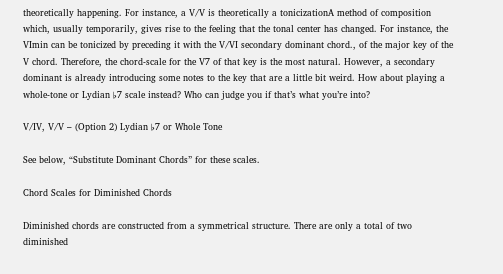theoretically happening. For instance, a V/V is theoretically a tonicizationA method of composition which, usually temporarily, gives rise to the feeling that the tonal center has changed. For instance, the VImin can be tonicized by preceding it with the V/VI secondary dominant chord., of the major key of the V chord. Therefore, the chord-scale for the V7 of that key is the most natural. However, a secondary dominant is already introducing some notes to the key that are a little bit weird. How about playing a whole-tone or Lydian ♭7 scale instead? Who can judge you if that’s what you’re into?

V/IV, V/V – (Option 2) Lydian ♭7 or Whole Tone

See below, “Substitute Dominant Chords” for these scales.

Chord Scales for Diminished Chords

Diminished chords are constructed from a symmetrical structure. There are only a total of two diminished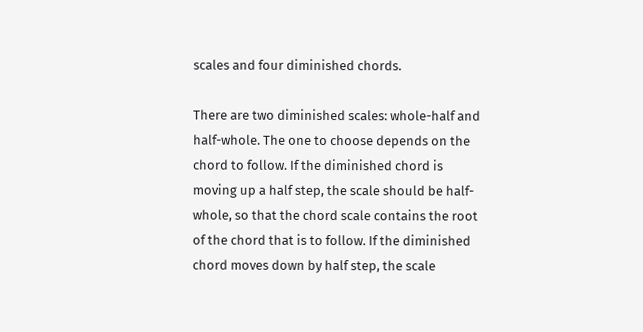scales and four diminished chords.

There are two diminished scales: whole-half and half-whole. The one to choose depends on the chord to follow. If the diminished chord is moving up a half step, the scale should be half-whole, so that the chord scale contains the root of the chord that is to follow. If the diminished chord moves down by half step, the scale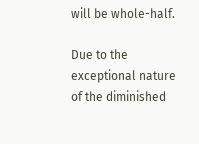will be whole-half.

Due to the exceptional nature of the diminished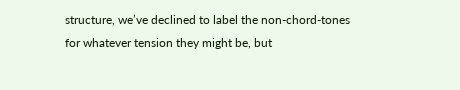structure, we’ve declined to label the non-chord-tones for whatever tension they might be, but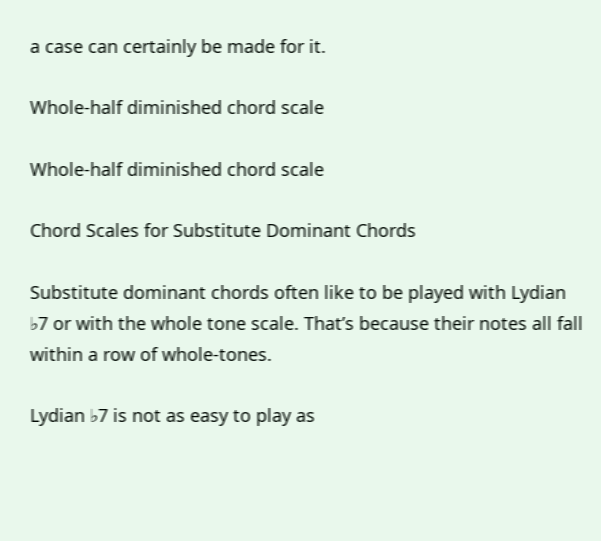a case can certainly be made for it.

Whole-half diminished chord scale

Whole-half diminished chord scale

Chord Scales for Substitute Dominant Chords

Substitute dominant chords often like to be played with Lydian ♭7 or with the whole tone scale. That’s because their notes all fall within a row of whole-tones.

Lydian ♭7 is not as easy to play as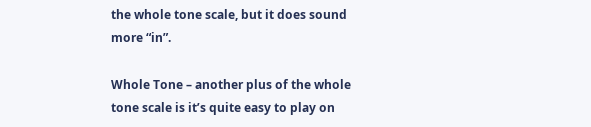the whole tone scale, but it does sound more “in”.

Whole Tone – another plus of the whole tone scale is it’s quite easy to play on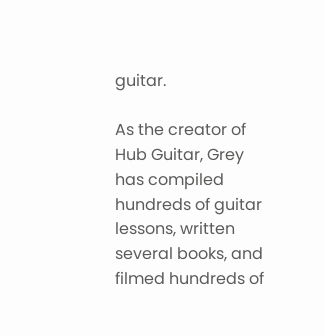guitar.

As the creator of Hub Guitar, Grey has compiled hundreds of guitar lessons, written several books, and filmed hundreds of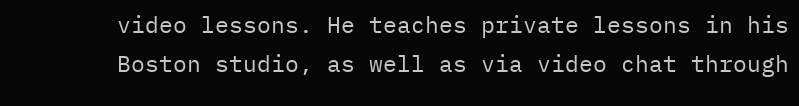video lessons. He teaches private lessons in his Boston studio, as well as via video chat through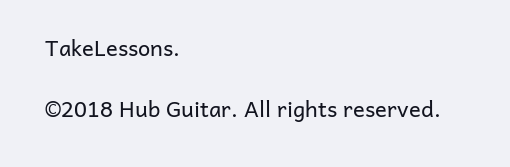TakeLessons.

©2018 Hub Guitar. All rights reserved.